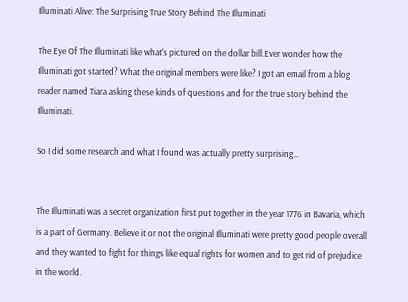Illuminati Alive: The Surprising True Story Behind The Illuminati

The Eye Of The Illuminati like what's pictured on the dollar bill.Ever wonder how the Illuminati got started? What the original members were like? I got an email from a blog reader named Tiara asking these kinds of questions and for the true story behind the Illuminati.

So I did some research and what I found was actually pretty surprising…


The Illuminati was a secret organization first put together in the year 1776 in Bavaria, which is a part of Germany. Believe it or not the original Illuminati were pretty good people overall and they wanted to fight for things like equal rights for women and to get rid of prejudice in the world.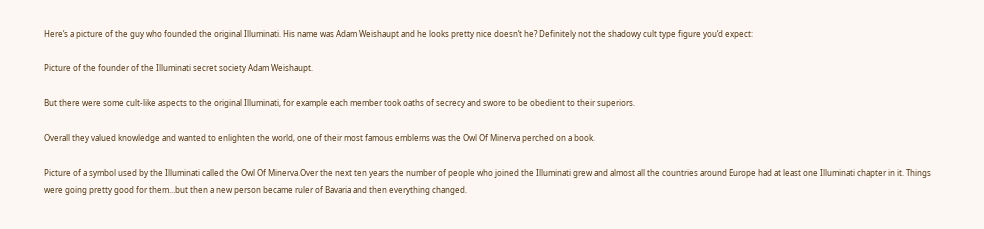Here’s a picture of the guy who founded the original Illuminati. His name was Adam Weishaupt and he looks pretty nice doesn’t he? Definitely not the shadowy cult type figure you’d expect:

Picture of the founder of the Illuminati secret society Adam Weishaupt.

But there were some cult-like aspects to the original Illuminati, for example each member took oaths of secrecy and swore to be obedient to their superiors.

Overall they valued knowledge and wanted to enlighten the world, one of their most famous emblems was the Owl Of Minerva perched on a book.

Picture of a symbol used by the Illuminati called the Owl Of Minerva.Over the next ten years the number of people who joined the Illuminati grew and almost all the countries around Europe had at least one Illuminati chapter in it. Things were going pretty good for them…but then a new person became ruler of Bavaria and then everything changed.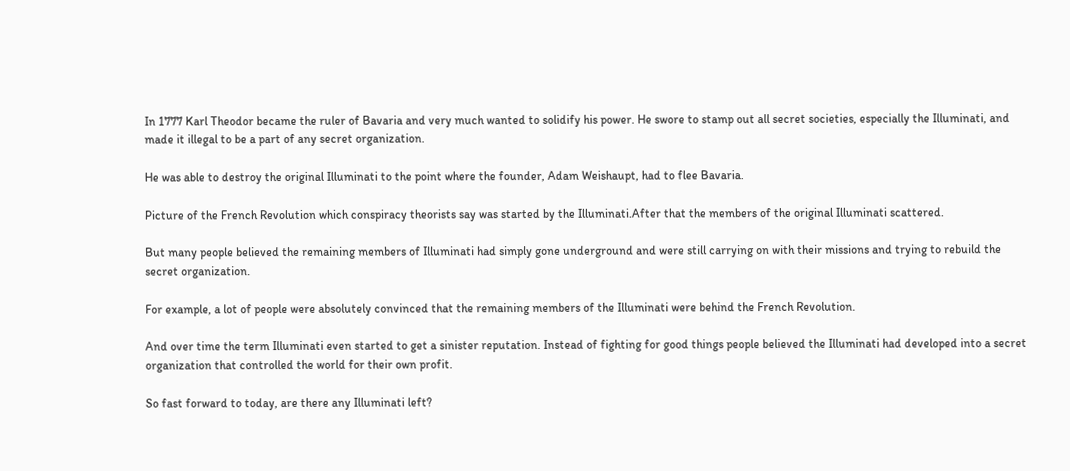In 1777 Karl Theodor became the ruler of Bavaria and very much wanted to solidify his power. He swore to stamp out all secret societies, especially the Illuminati, and made it illegal to be a part of any secret organization.

He was able to destroy the original Illuminati to the point where the founder, Adam Weishaupt, had to flee Bavaria.

Picture of the French Revolution which conspiracy theorists say was started by the Illuminati.After that the members of the original Illuminati scattered.

But many people believed the remaining members of Illuminati had simply gone underground and were still carrying on with their missions and trying to rebuild the secret organization.

For example, a lot of people were absolutely convinced that the remaining members of the Illuminati were behind the French Revolution.

And over time the term Illuminati even started to get a sinister reputation. Instead of fighting for good things people believed the Illuminati had developed into a secret organization that controlled the world for their own profit.

So fast forward to today, are there any Illuminati left?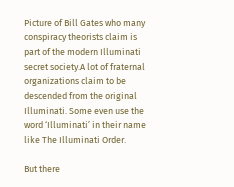Picture of Bill Gates who many conspiracy theorists claim is part of the modern Illuminati secret society.A lot of fraternal organizations claim to be descended from the original Illuminati. Some even use the word ‘Illuminati’ in their name like The Illuminati Order.

But there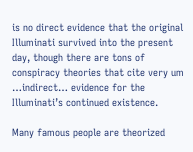is no direct evidence that the original Illuminati survived into the present day, though there are tons of conspiracy theories that cite very um …indirect… evidence for the Illuminati’s continued existence.

Many famous people are theorized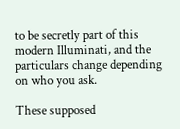to be secretly part of this modern Illuminati, and the particulars change depending on who you ask.

These supposed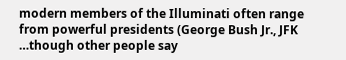modern members of the Illuminati often range from powerful presidents (George Bush Jr., JFK …though other people say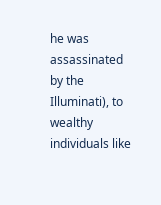he was assassinated by the Illuminati), to wealthy individuals like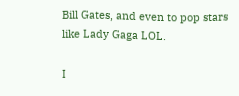Bill Gates, and even to pop stars like Lady Gaga LOL.

I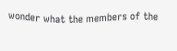wonder what the members of the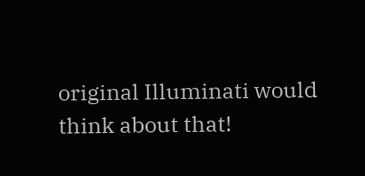original Illuminati would think about that!